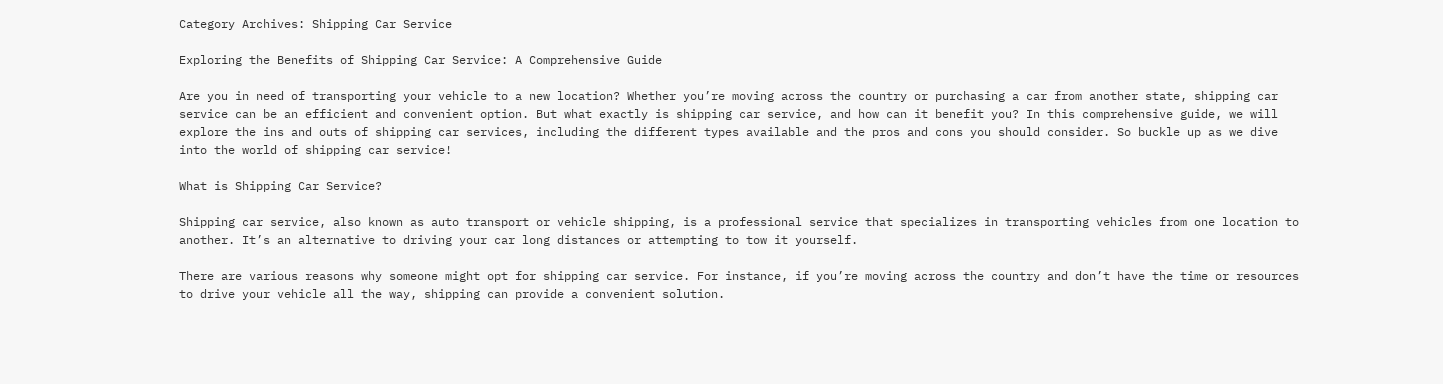Category Archives: Shipping Car Service

Exploring the Benefits of Shipping Car Service: A Comprehensive Guide

Are you in need of transporting your vehicle to a new location? Whether you’re moving across the country or purchasing a car from another state, shipping car service can be an efficient and convenient option. But what exactly is shipping car service, and how can it benefit you? In this comprehensive guide, we will explore the ins and outs of shipping car services, including the different types available and the pros and cons you should consider. So buckle up as we dive into the world of shipping car service!

What is Shipping Car Service?

Shipping car service, also known as auto transport or vehicle shipping, is a professional service that specializes in transporting vehicles from one location to another. It’s an alternative to driving your car long distances or attempting to tow it yourself.

There are various reasons why someone might opt for shipping car service. For instance, if you’re moving across the country and don’t have the time or resources to drive your vehicle all the way, shipping can provide a convenient solution.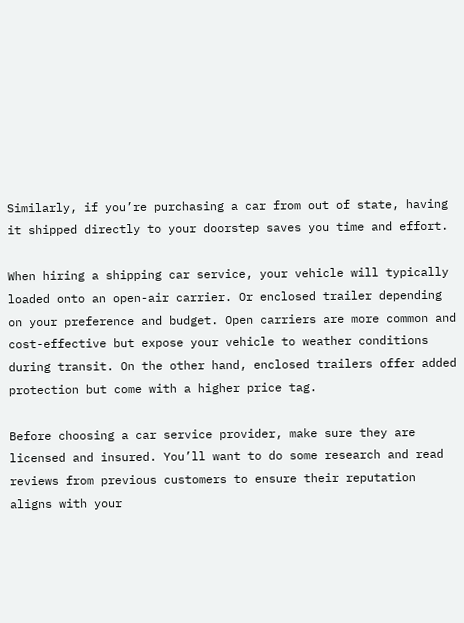Similarly, if you’re purchasing a car from out of state, having it shipped directly to your doorstep saves you time and effort.

When hiring a shipping car service, your vehicle will typically loaded onto an open-air carrier. Or enclosed trailer depending on your preference and budget. Open carriers are more common and cost-effective but expose your vehicle to weather conditions during transit. On the other hand, enclosed trailers offer added protection but come with a higher price tag.

Before choosing a car service provider, make sure they are licensed and insured. You’ll want to do some research and read reviews from previous customers to ensure their reputation aligns with your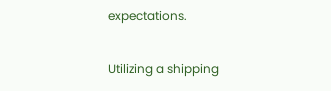expectations.

Utilizing a shipping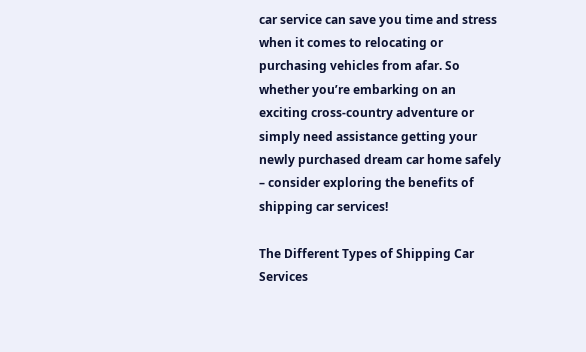car service can save you time and stress when it comes to relocating or purchasing vehicles from afar. So whether you’re embarking on an exciting cross-country adventure or simply need assistance getting your newly purchased dream car home safely – consider exploring the benefits of shipping car services!

The Different Types of Shipping Car Services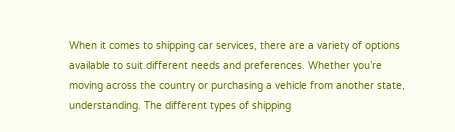When it comes to shipping car services, there are a variety of options available to suit different needs and preferences. Whether you’re moving across the country or purchasing a vehicle from another state, understanding. The different types of shipping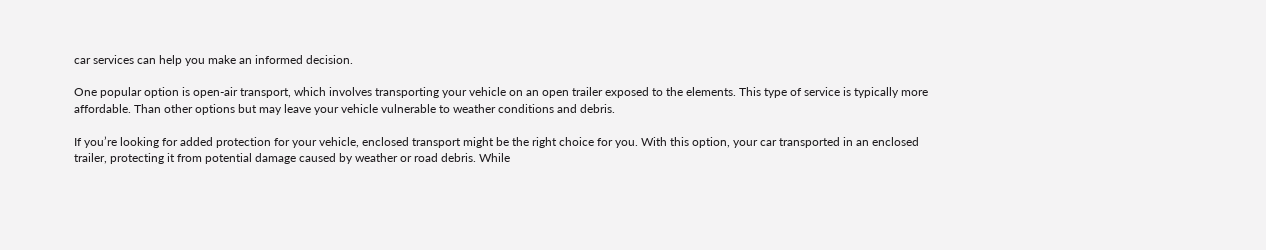car services can help you make an informed decision.

One popular option is open-air transport, which involves transporting your vehicle on an open trailer exposed to the elements. This type of service is typically more affordable. Than other options but may leave your vehicle vulnerable to weather conditions and debris.

If you’re looking for added protection for your vehicle, enclosed transport might be the right choice for you. With this option, your car transported in an enclosed trailer, protecting it from potential damage caused by weather or road debris. While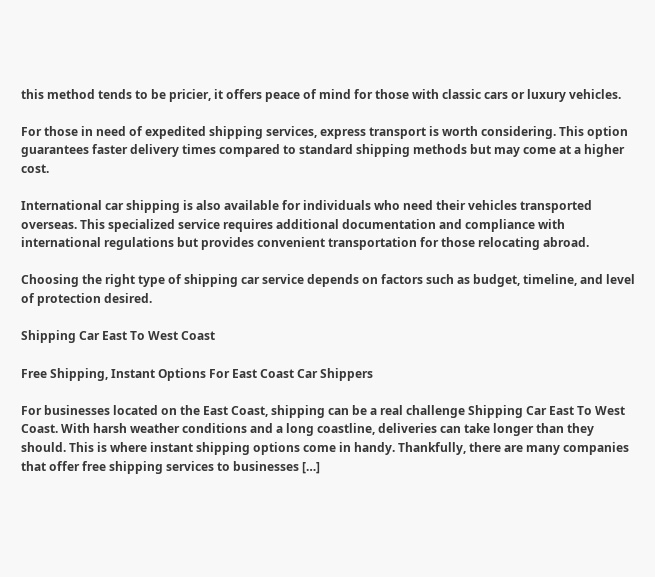this method tends to be pricier, it offers peace of mind for those with classic cars or luxury vehicles.

For those in need of expedited shipping services, express transport is worth considering. This option guarantees faster delivery times compared to standard shipping methods but may come at a higher cost.

International car shipping is also available for individuals who need their vehicles transported overseas. This specialized service requires additional documentation and compliance with international regulations but provides convenient transportation for those relocating abroad.

Choosing the right type of shipping car service depends on factors such as budget, timeline, and level of protection desired.

Shipping Car East To West Coast

Free Shipping, Instant Options For East Coast Car Shippers

For businesses located on the East Coast, shipping can be a real challenge Shipping Car East To West Coast. With harsh weather conditions and a long coastline, deliveries can take longer than they should. This is where instant shipping options come in handy. Thankfully, there are many companies that offer free shipping services to businesses […]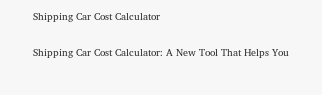Shipping Car Cost Calculator

Shipping Car Cost Calculator: A New Tool That Helps You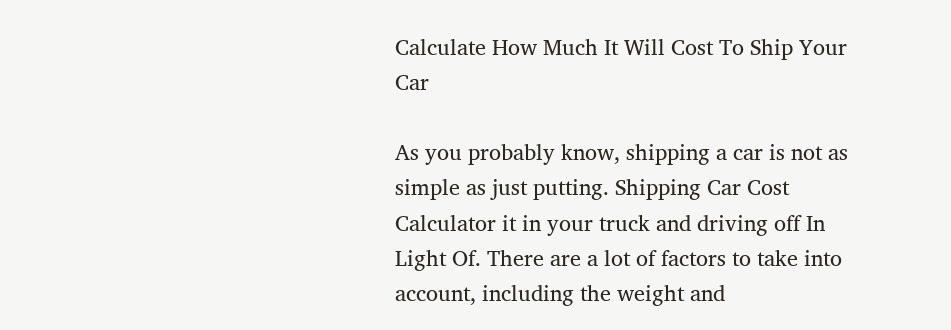Calculate How Much It Will Cost To Ship Your Car

As you probably know, shipping a car is not as simple as just putting. Shipping Car Cost Calculator it in your truck and driving off In Light Of. There are a lot of factors to take into account, including the weight and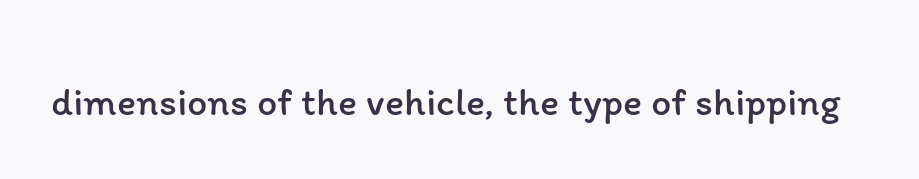dimensions of the vehicle, the type of shipping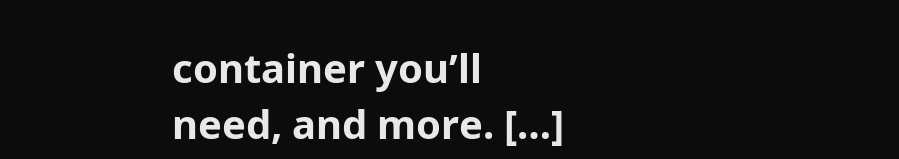container you’ll need, and more. […]